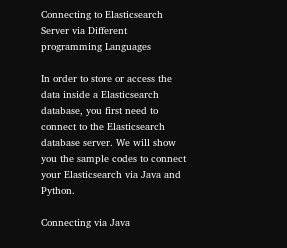Connecting to Elasticsearch Server via Different programming Languages

In order to store or access the data inside a Elasticsearch database, you first need to connect to the Elasticsearch database server. We will show you the sample codes to connect your Elasticsearch via Java and Python.

Connecting via Java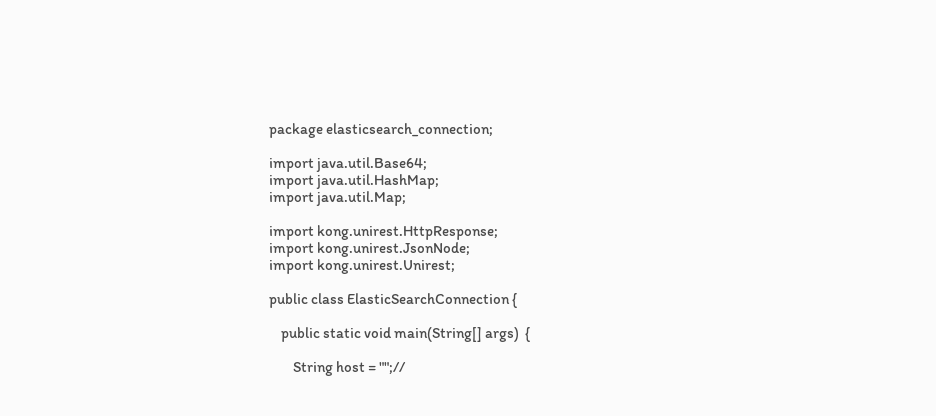package elasticsearch_connection;

import java.util.Base64;
import java.util.HashMap;
import java.util.Map;

import kong.unirest.HttpResponse;
import kong.unirest.JsonNode;
import kong.unirest.Unirest;

public class ElasticSearchConnection {

    public static void main(String[] args)  {

        String host = "";//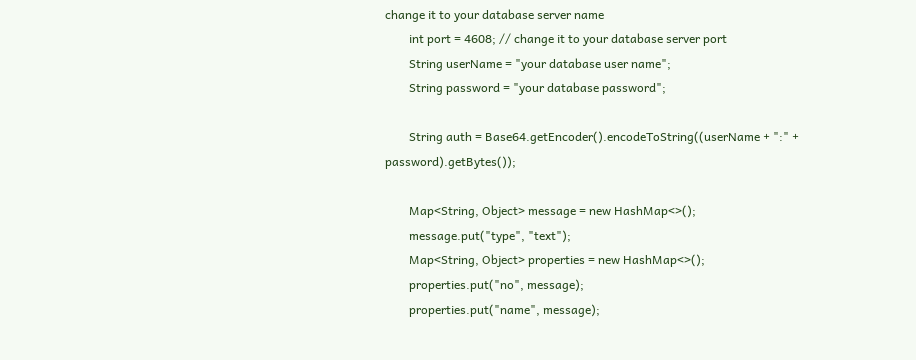change it to your database server name
        int port = 4608; // change it to your database server port
        String userName = "your database user name";
        String password = "your database password";

        String auth = Base64.getEncoder().encodeToString((userName + ":" + password).getBytes());

        Map<String, Object> message = new HashMap<>();
        message.put("type", "text");
        Map<String, Object> properties = new HashMap<>();
        properties.put("no", message);
        properties.put("name", message);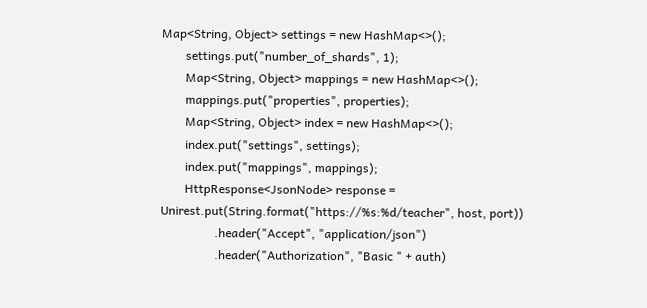Map<String, Object> settings = new HashMap<>();
        settings.put("number_of_shards", 1);
        Map<String, Object> mappings = new HashMap<>();
        mappings.put("properties", properties);
        Map<String, Object> index = new HashMap<>();
        index.put("settings", settings);
        index.put("mappings", mappings);
        HttpResponse<JsonNode> response = Unirest.put(String.format("https://%s:%d/teacher", host, port))
                  .header("Accept", "application/json")
                  .header("Authorization", "Basic " + auth)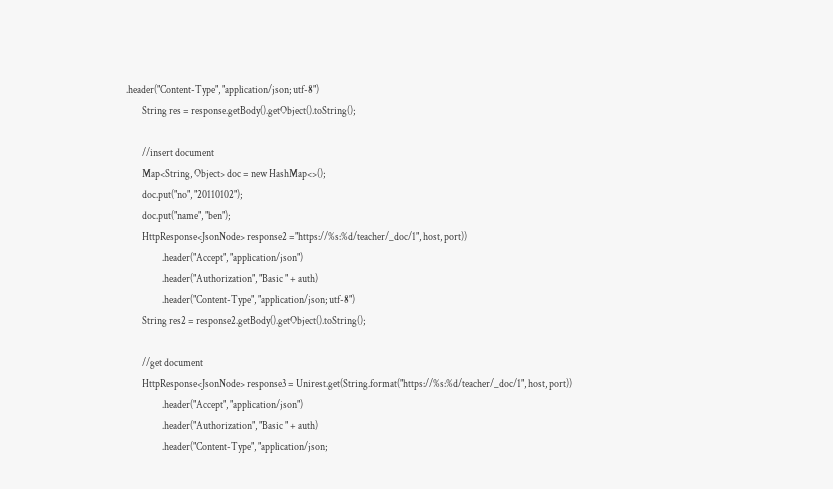.header("Content-Type", "application/json; utf-8")
        String res = response.getBody().getObject().toString();

        //insert document
        Map<String, Object> doc = new HashMap<>();
        doc.put("no", "20110102");
        doc.put("name", "ben");
        HttpResponse<JsonNode> response2 ="https://%s:%d/teacher/_doc/1", host, port))
                  .header("Accept", "application/json")
                  .header("Authorization", "Basic " + auth)
                  .header("Content-Type", "application/json; utf-8")
        String res2 = response2.getBody().getObject().toString();

        //get document
        HttpResponse<JsonNode> response3 = Unirest.get(String.format("https://%s:%d/teacher/_doc/1", host, port))
                  .header("Accept", "application/json")
                  .header("Authorization", "Basic " + auth)
                  .header("Content-Type", "application/json;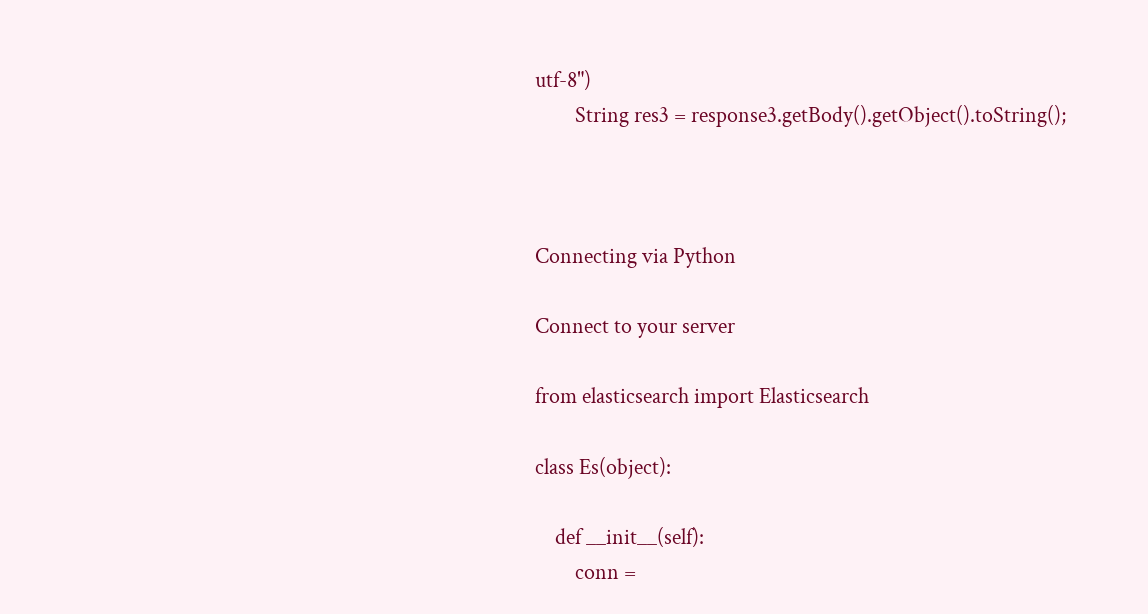utf-8")
        String res3 = response3.getBody().getObject().toString();



Connecting via Python

Connect to your server

from elasticsearch import Elasticsearch

class Es(object):

    def __init__(self):
        conn =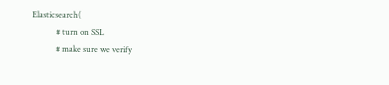Elasticsearch(
            # turn on SSL
            # make sure we verify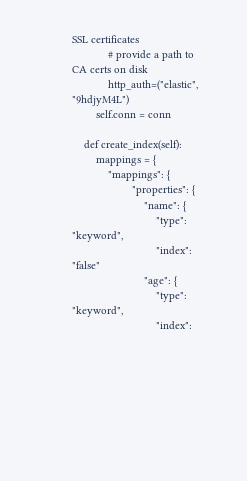SSL certificates
            # provide a path to CA certs on disk
            http_auth=("elastic", "9hdjyM4L")
        self.conn = conn

    def create_index(self):
        mappings = {
            "mappings": {
                    "properties": {
                        "name": {
                            "type": "keyword",
                            "index": "false"
                        "age": {
                            "type": "keyword",
                            "index":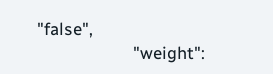"false",
                        "weight":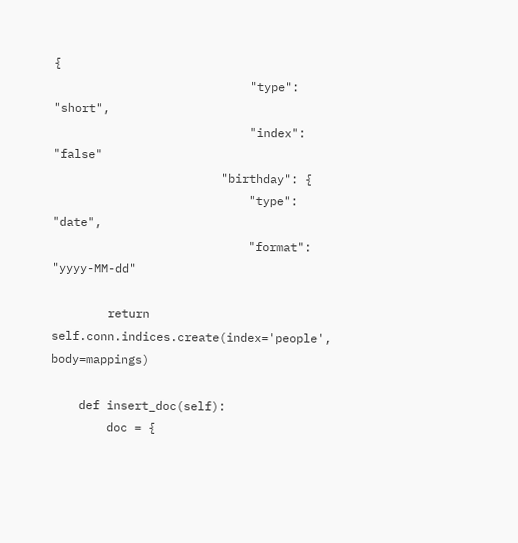{
                            "type": "short",
                            "index": "false"
                        "birthday": {
                            "type": "date",
                            "format": "yyyy-MM-dd"

        return self.conn.indices.create(index='people', body=mappings)

    def insert_doc(self):
        doc = {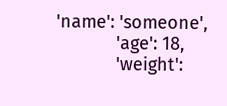'name': 'someone',
            'age': 18,
            'weight':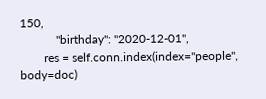150,
            "birthday": "2020-12-01",
        res = self.conn.index(index="people", body=doc)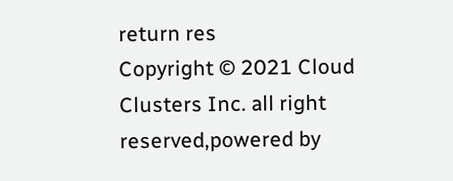return res
Copyright © 2021 Cloud Clusters Inc. all right reserved,powered by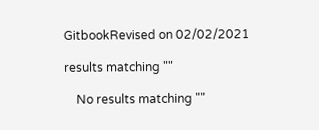GitbookRevised on 02/02/2021

results matching ""

    No results matching ""